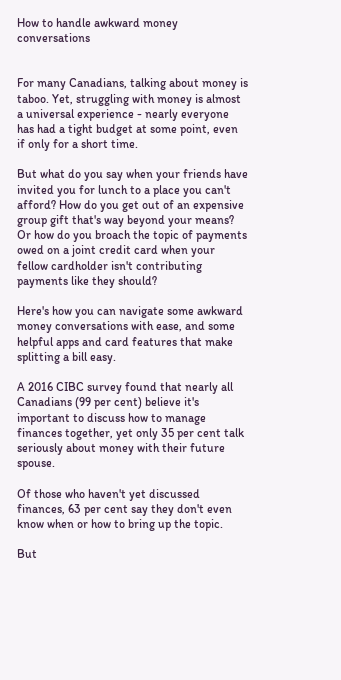How to handle awkward money conversations


For many Canadians, talking about money is taboo. Yet, struggling with money is almost a universal experience - nearly everyone has had a tight budget at some point, even if only for a short time.

But what do you say when your friends have invited you for lunch to a place you can't afford? How do you get out of an expensive group gift that's way beyond your means? Or how do you broach the topic of payments owed on a joint credit card when your fellow cardholder isn't contributing payments like they should?

Here's how you can navigate some awkward money conversations with ease, and some helpful apps and card features that make splitting a bill easy.

A 2016 CIBC survey found that nearly all Canadians (99 per cent) believe it's important to discuss how to manage finances together, yet only 35 per cent talk seriously about money with their future spouse.

Of those who haven't yet discussed finances, 63 per cent say they don't even know when or how to bring up the topic.

But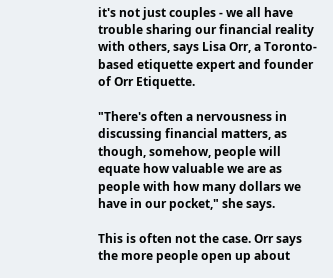it's not just couples - we all have trouble sharing our financial reality with others, says Lisa Orr, a Toronto-based etiquette expert and founder of Orr Etiquette.

"There's often a nervousness in discussing financial matters, as though, somehow, people will equate how valuable we are as people with how many dollars we have in our pocket," she says.

This is often not the case. Orr says the more people open up about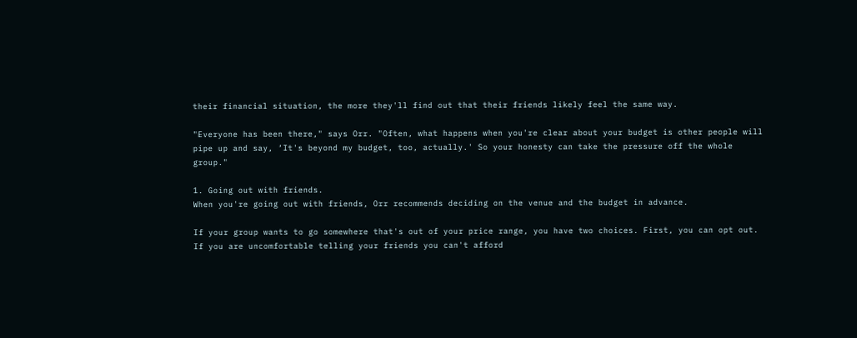their financial situation, the more they'll find out that their friends likely feel the same way.

"Everyone has been there," says Orr. "Often, what happens when you're clear about your budget is other people will pipe up and say, ‘It's beyond my budget, too, actually.' So your honesty can take the pressure off the whole group."

1. Going out with friends.
When you're going out with friends, Orr recommends deciding on the venue and the budget in advance.

If your group wants to go somewhere that's out of your price range, you have two choices. First, you can opt out. If you are uncomfortable telling your friends you can't afford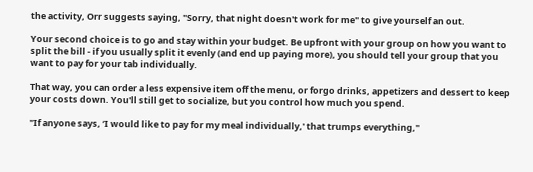the activity, Orr suggests saying, "Sorry, that night doesn't work for me" to give yourself an out.

Your second choice is to go and stay within your budget. Be upfront with your group on how you want to split the bill - if you usually split it evenly (and end up paying more), you should tell your group that you want to pay for your tab individually.

That way, you can order a less expensive item off the menu, or forgo drinks, appetizers and dessert to keep your costs down. You'll still get to socialize, but you control how much you spend.

"If anyone says, ‘I would like to pay for my meal individually,' that trumps everything,"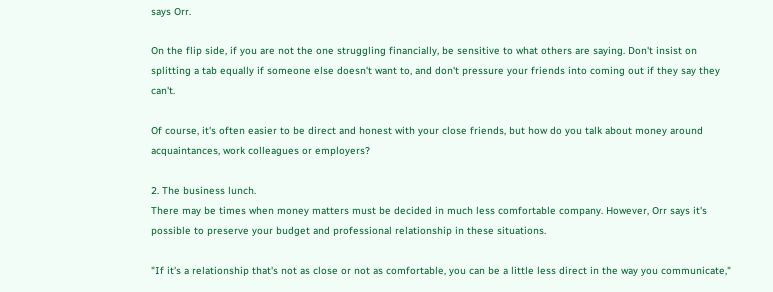says Orr.

On the flip side, if you are not the one struggling financially, be sensitive to what others are saying. Don't insist on splitting a tab equally if someone else doesn't want to, and don't pressure your friends into coming out if they say they can't.

Of course, it's often easier to be direct and honest with your close friends, but how do you talk about money around acquaintances, work colleagues or employers?

2. The business lunch.
There may be times when money matters must be decided in much less comfortable company. However, Orr says it's possible to preserve your budget and professional relationship in these situations.

"If it's a relationship that's not as close or not as comfortable, you can be a little less direct in the way you communicate,"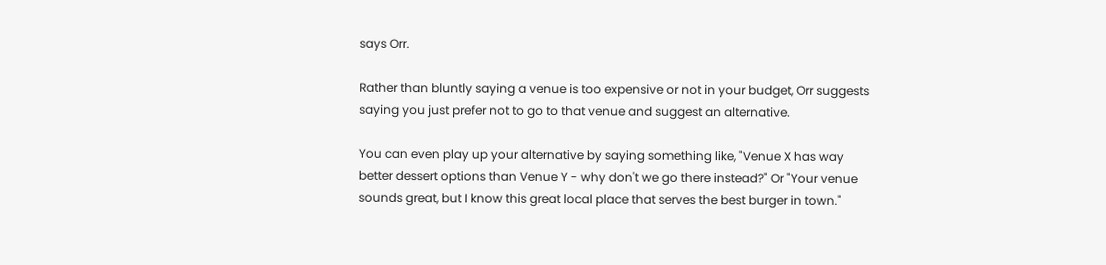says Orr.

Rather than bluntly saying a venue is too expensive or not in your budget, Orr suggests saying you just prefer not to go to that venue and suggest an alternative.

You can even play up your alternative by saying something like, "Venue X has way better dessert options than Venue Y - why don't we go there instead?" Or "Your venue sounds great, but I know this great local place that serves the best burger in town."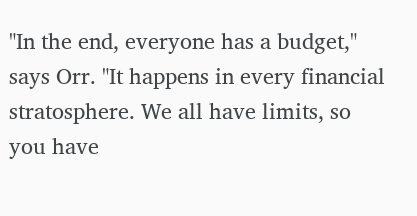"In the end, everyone has a budget," says Orr. "It happens in every financial stratosphere. We all have limits, so you have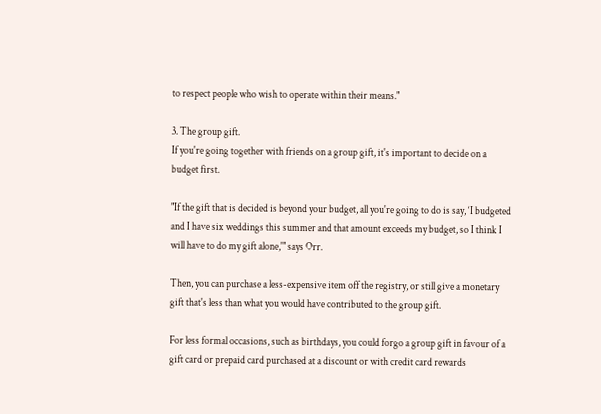to respect people who wish to operate within their means."

3. The group gift.
If you're going together with friends on a group gift, it's important to decide on a budget first.

"If the gift that is decided is beyond your budget, all you're going to do is say, ‘I budgeted and I have six weddings this summer and that amount exceeds my budget, so I think I will have to do my gift alone,'" says Orr.

Then, you can purchase a less-expensive item off the registry, or still give a monetary gift that's less than what you would have contributed to the group gift.

For less formal occasions, such as birthdays, you could forgo a group gift in favour of a gift card or prepaid card purchased at a discount or with credit card rewards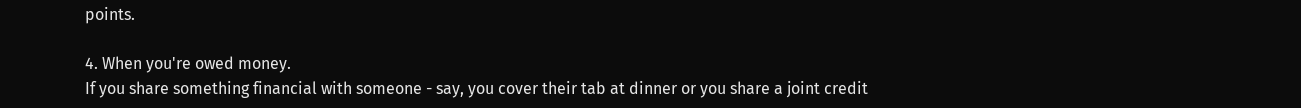points.

4. When you're owed money.
If you share something financial with someone - say, you cover their tab at dinner or you share a joint credit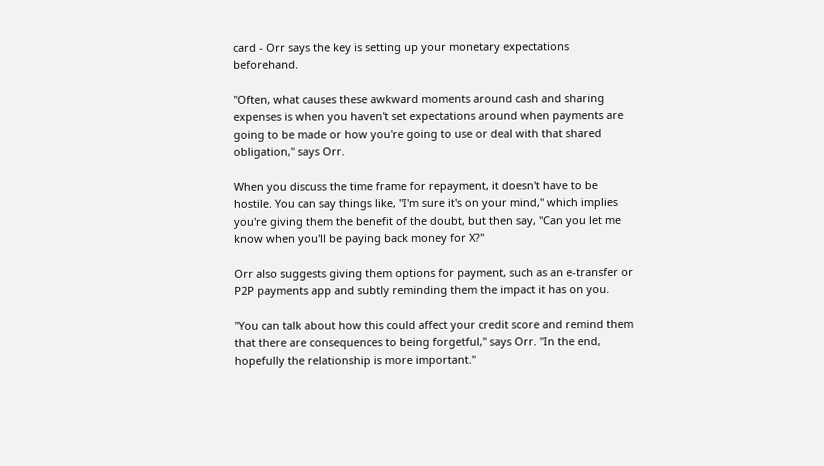card - Orr says the key is setting up your monetary expectations beforehand.

"Often, what causes these awkward moments around cash and sharing expenses is when you haven't set expectations around when payments are going to be made or how you're going to use or deal with that shared obligation," says Orr.

When you discuss the time frame for repayment, it doesn't have to be hostile. You can say things like, "I'm sure it's on your mind," which implies you're giving them the benefit of the doubt, but then say, "Can you let me know when you'll be paying back money for X?"

Orr also suggests giving them options for payment, such as an e-transfer or P2P payments app and subtly reminding them the impact it has on you.

"You can talk about how this could affect your credit score and remind them that there are consequences to being forgetful," says Orr. "In the end, hopefully the relationship is more important."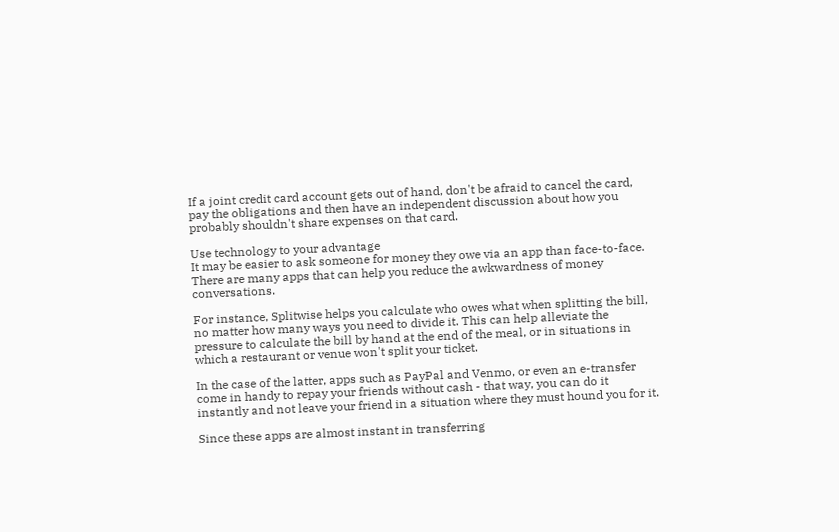If a joint credit card account gets out of hand, don't be afraid to cancel the card, pay the obligations and then have an independent discussion about how you probably shouldn't share expenses on that card.

Use technology to your advantage
It may be easier to ask someone for money they owe via an app than face-to-face. There are many apps that can help you reduce the awkwardness of money conversations.

For instance, Splitwise helps you calculate who owes what when splitting the bill, no matter how many ways you need to divide it. This can help alleviate the pressure to calculate the bill by hand at the end of the meal, or in situations in which a restaurant or venue won't split your ticket.

In the case of the latter, apps such as PayPal and Venmo, or even an e-transfer come in handy to repay your friends without cash - that way, you can do it instantly and not leave your friend in a situation where they must hound you for it.

Since these apps are almost instant in transferring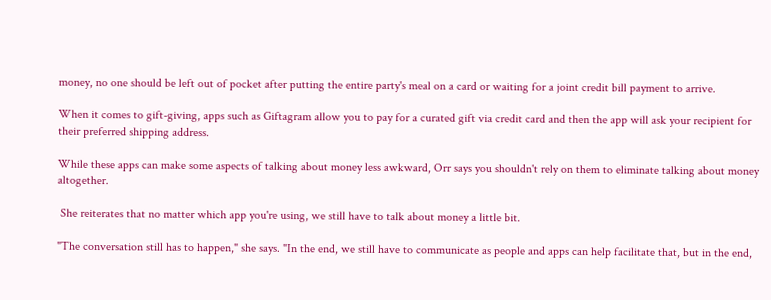money, no one should be left out of pocket after putting the entire party's meal on a card or waiting for a joint credit bill payment to arrive.

When it comes to gift-giving, apps such as Giftagram allow you to pay for a curated gift via credit card and then the app will ask your recipient for their preferred shipping address.

While these apps can make some aspects of talking about money less awkward, Orr says you shouldn't rely on them to eliminate talking about money altogether.

 She reiterates that no matter which app you're using, we still have to talk about money a little bit.

"The conversation still has to happen," she says. "In the end, we still have to communicate as people and apps can help facilitate that, but in the end,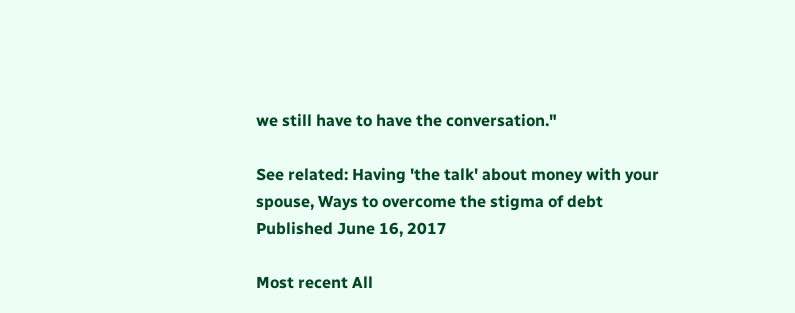we still have to have the conversation."

See related: Having 'the talk' about money with your spouse, Ways to overcome the stigma of debt
Published June 16, 2017

Most recent All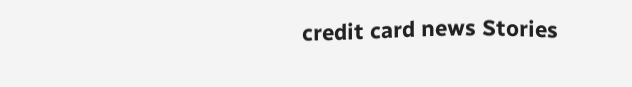credit card news Stories